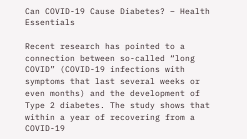Can COVID-19 Cause Diabetes? – Health Essentials

Recent research has pointed to a connection between so-called “long COVID” (COVID-19 infections with symptoms that last several weeks or even months) and the development of Type 2 diabetes. The study shows that within a year of recovering from a COVID-19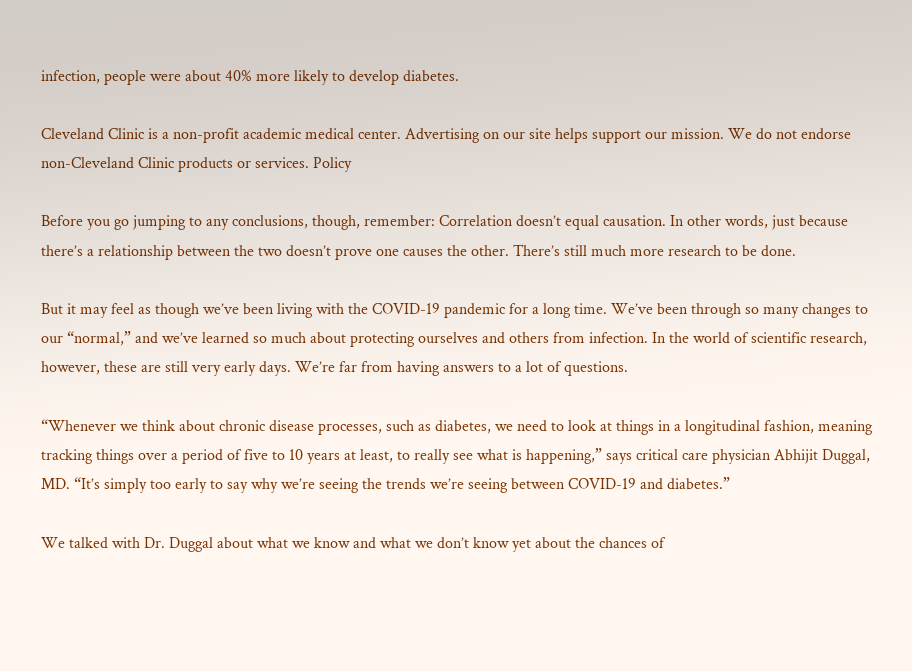infection, people were about 40% more likely to develop diabetes.

Cleveland Clinic is a non-profit academic medical center. Advertising on our site helps support our mission. We do not endorse non-Cleveland Clinic products or services. Policy

Before you go jumping to any conclusions, though, remember: Correlation doesn’t equal causation. In other words, just because there’s a relationship between the two doesn’t prove one causes the other. There’s still much more research to be done.

But it may feel as though we’ve been living with the COVID-19 pandemic for a long time. We’ve been through so many changes to our “normal,” and we’ve learned so much about protecting ourselves and others from infection. In the world of scientific research, however, these are still very early days. We’re far from having answers to a lot of questions.

“Whenever we think about chronic disease processes, such as diabetes, we need to look at things in a longitudinal fashion, meaning tracking things over a period of five to 10 years at least, to really see what is happening,” says critical care physician Abhijit Duggal, MD. “It’s simply too early to say why we’re seeing the trends we’re seeing between COVID-19 and diabetes.”

We talked with Dr. Duggal about what we know and what we don’t know yet about the chances of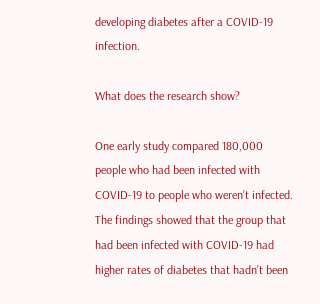developing diabetes after a COVID-19 infection.

What does the research show?

One early study compared 180,000 people who had been infected with COVID-19 to people who weren’t infected. The findings showed that the group that had been infected with COVID-19 had higher rates of diabetes that hadn’t been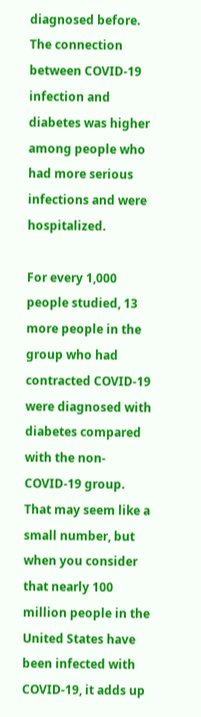diagnosed before. The connection between COVID-19 infection and diabetes was higher among people who had more serious infections and were hospitalized.

For every 1,000 people studied, 13 more people in the group who had contracted COVID-19 were diagnosed with diabetes compared with the non-COVID-19 group. That may seem like a small number, but when you consider that nearly 100 million people in the United States have been infected with COVID-19, it adds up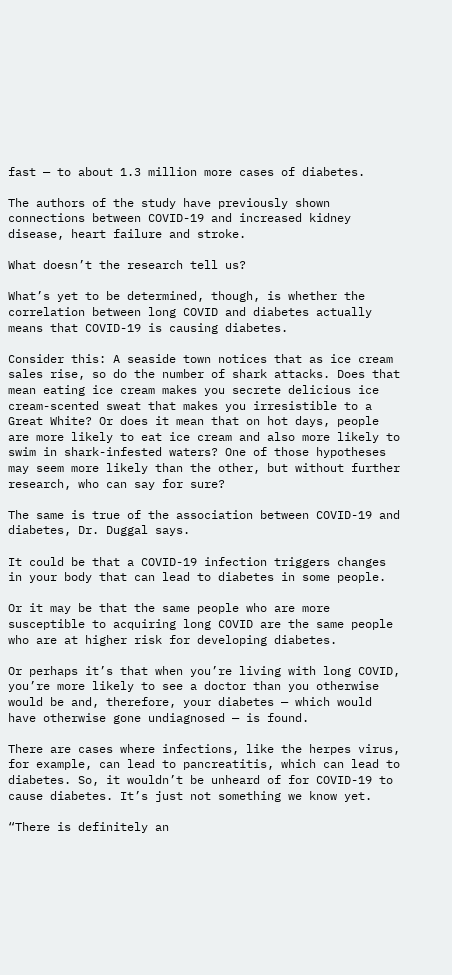fast — to about 1.3 million more cases of diabetes.

The authors of the study have previously shown connections between COVID-19 and increased kidney disease, heart failure and stroke.

What doesn’t the research tell us?

What’s yet to be determined, though, is whether the correlation between long COVID and diabetes actually means that COVID-19 is causing diabetes.

Consider this: A seaside town notices that as ice cream sales rise, so do the number of shark attacks. Does that mean eating ice cream makes you secrete delicious ice cream-scented sweat that makes you irresistible to a Great White? Or does it mean that on hot days, people are more likely to eat ice cream and also more likely to swim in shark-infested waters? One of those hypotheses may seem more likely than the other, but without further research, who can say for sure?

The same is true of the association between COVID-19 and diabetes, Dr. Duggal says.

It could be that a COVID-19 infection triggers changes in your body that can lead to diabetes in some people.

Or it may be that the same people who are more susceptible to acquiring long COVID are the same people who are at higher risk for developing diabetes.

Or perhaps it’s that when you’re living with long COVID, you’re more likely to see a doctor than you otherwise would be and, therefore, your diabetes — which would have otherwise gone undiagnosed — is found.

There are cases where infections, like the herpes virus, for example, can lead to pancreatitis, which can lead to diabetes. So, it wouldn’t be unheard of for COVID-19 to cause diabetes. It’s just not something we know yet.

“There is definitely an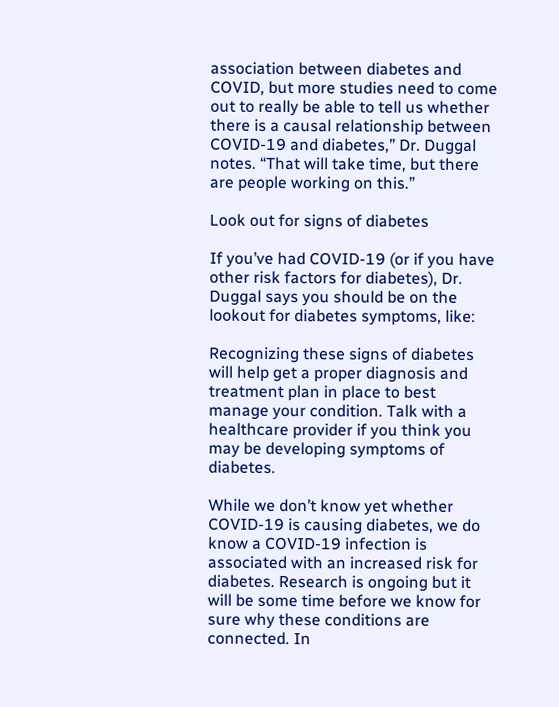association between diabetes and COVID, but more studies need to come out to really be able to tell us whether there is a causal relationship between COVID-19 and diabetes,” Dr. Duggal notes. “That will take time, but there are people working on this.”

Look out for signs of diabetes

If you’ve had COVID-19 (or if you have other risk factors for diabetes), Dr. Duggal says you should be on the lookout for diabetes symptoms, like:

Recognizing these signs of diabetes will help get a proper diagnosis and treatment plan in place to best manage your condition. Talk with a healthcare provider if you think you may be developing symptoms of diabetes.

While we don’t know yet whether COVID-19 is causing diabetes, we do know a COVID-19 infection is associated with an increased risk for diabetes. Research is ongoing but it will be some time before we know for sure why these conditions are connected. In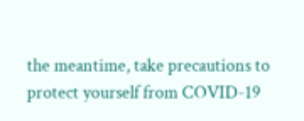the meantime, take precautions to protect yourself from COVID-19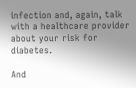infection and, again, talk with a healthcare provider about your risk for diabetes.

And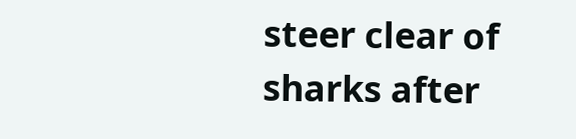steer clear of sharks after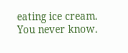eating ice cream. You never know.